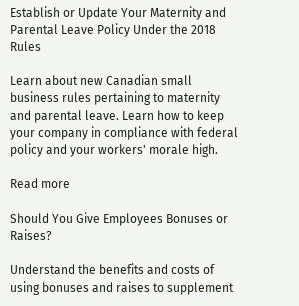Establish or Update Your Maternity and Parental Leave Policy Under the 2018 Rules

Learn about new Canadian small business rules pertaining to maternity and parental leave. Learn how to keep your company in compliance with federal policy and your workers' morale high.

Read more

Should You Give Employees Bonuses or Raises?

Understand the benefits and costs of using bonuses and raises to supplement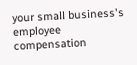your small business's employee compensation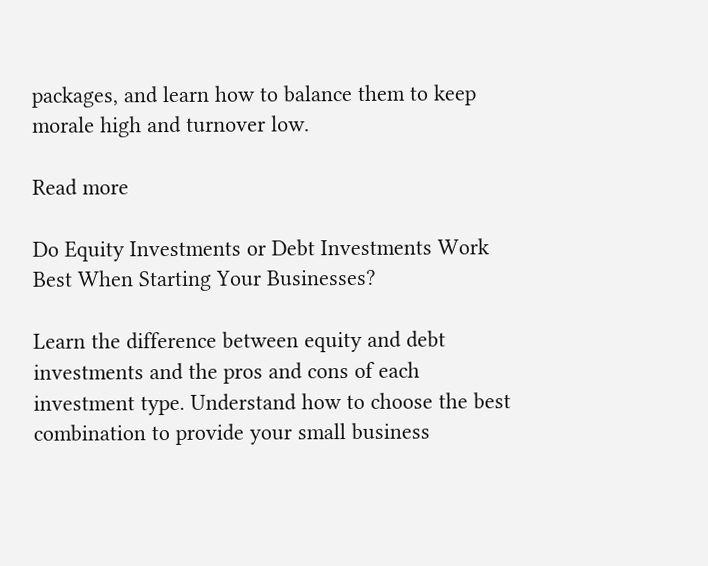packages, and learn how to balance them to keep morale high and turnover low.

Read more

Do Equity Investments or Debt Investments Work Best When Starting Your Businesses?

Learn the difference between equity and debt investments and the pros and cons of each investment type. Understand how to choose the best combination to provide your small business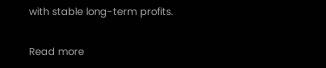with stable long-term profits.

Read more